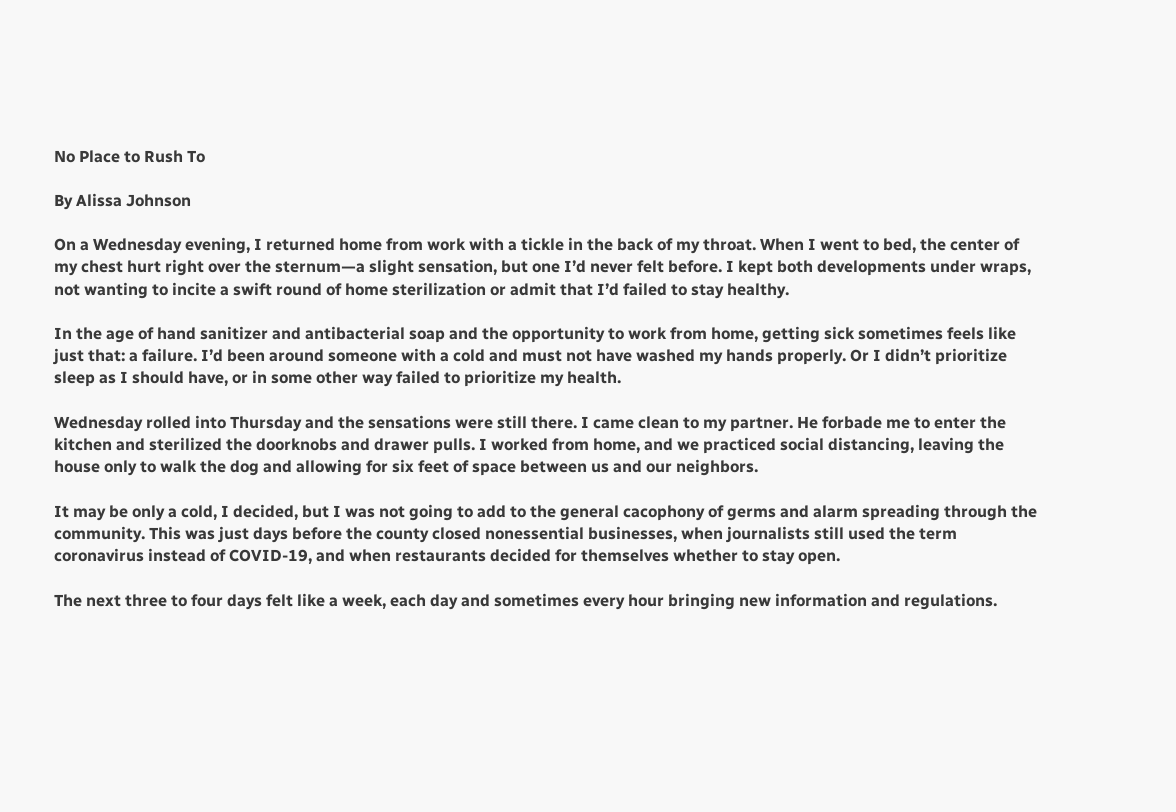No Place to Rush To

By Alissa Johnson

On a Wednesday evening, I returned home from work with a tickle in the back of my throat. When I went to bed, the center of my chest hurt right over the sternum—a slight sensation, but one I’d never felt before. I kept both developments under wraps, not wanting to incite a swift round of home sterilization or admit that I’d failed to stay healthy.

In the age of hand sanitizer and antibacterial soap and the opportunity to work from home, getting sick sometimes feels like just that: a failure. I’d been around someone with a cold and must not have washed my hands properly. Or I didn’t prioritize sleep as I should have, or in some other way failed to prioritize my health.

Wednesday rolled into Thursday and the sensations were still there. I came clean to my partner. He forbade me to enter the kitchen and sterilized the doorknobs and drawer pulls. I worked from home, and we practiced social distancing, leaving the house only to walk the dog and allowing for six feet of space between us and our neighbors.

It may be only a cold, I decided, but I was not going to add to the general cacophony of germs and alarm spreading through the community. This was just days before the county closed nonessential businesses, when journalists still used the term coronavirus instead of COVID-19, and when restaurants decided for themselves whether to stay open.

The next three to four days felt like a week, each day and sometimes every hour bringing new information and regulations.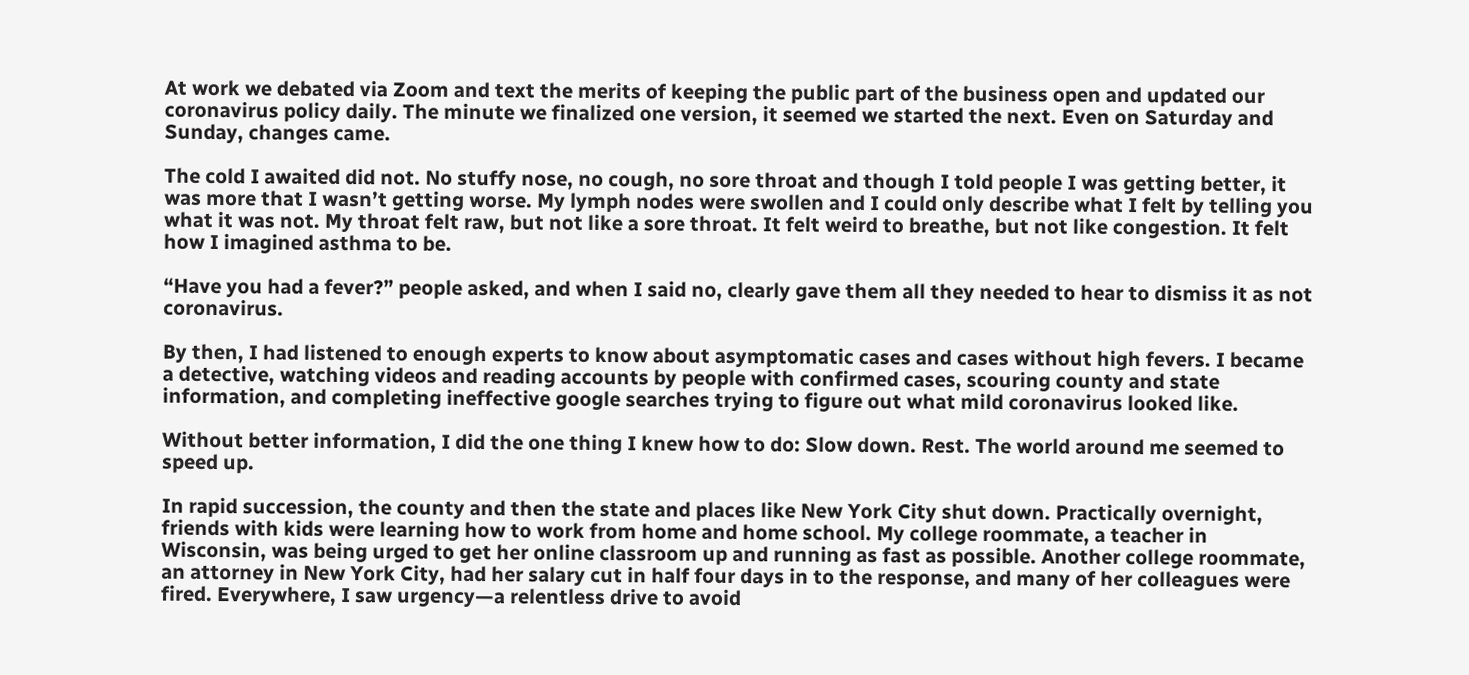At work we debated via Zoom and text the merits of keeping the public part of the business open and updated our coronavirus policy daily. The minute we finalized one version, it seemed we started the next. Even on Saturday and Sunday, changes came.

The cold I awaited did not. No stuffy nose, no cough, no sore throat and though I told people I was getting better, it was more that I wasn’t getting worse. My lymph nodes were swollen and I could only describe what I felt by telling you what it was not. My throat felt raw, but not like a sore throat. It felt weird to breathe, but not like congestion. It felt how I imagined asthma to be.

“Have you had a fever?” people asked, and when I said no, clearly gave them all they needed to hear to dismiss it as not coronavirus.

By then, I had listened to enough experts to know about asymptomatic cases and cases without high fevers. I became a detective, watching videos and reading accounts by people with confirmed cases, scouring county and state information, and completing ineffective google searches trying to figure out what mild coronavirus looked like.

Without better information, I did the one thing I knew how to do: Slow down. Rest. The world around me seemed to speed up.

In rapid succession, the county and then the state and places like New York City shut down. Practically overnight, friends with kids were learning how to work from home and home school. My college roommate, a teacher in Wisconsin, was being urged to get her online classroom up and running as fast as possible. Another college roommate, an attorney in New York City, had her salary cut in half four days in to the response, and many of her colleagues were fired. Everywhere, I saw urgency—a relentless drive to avoid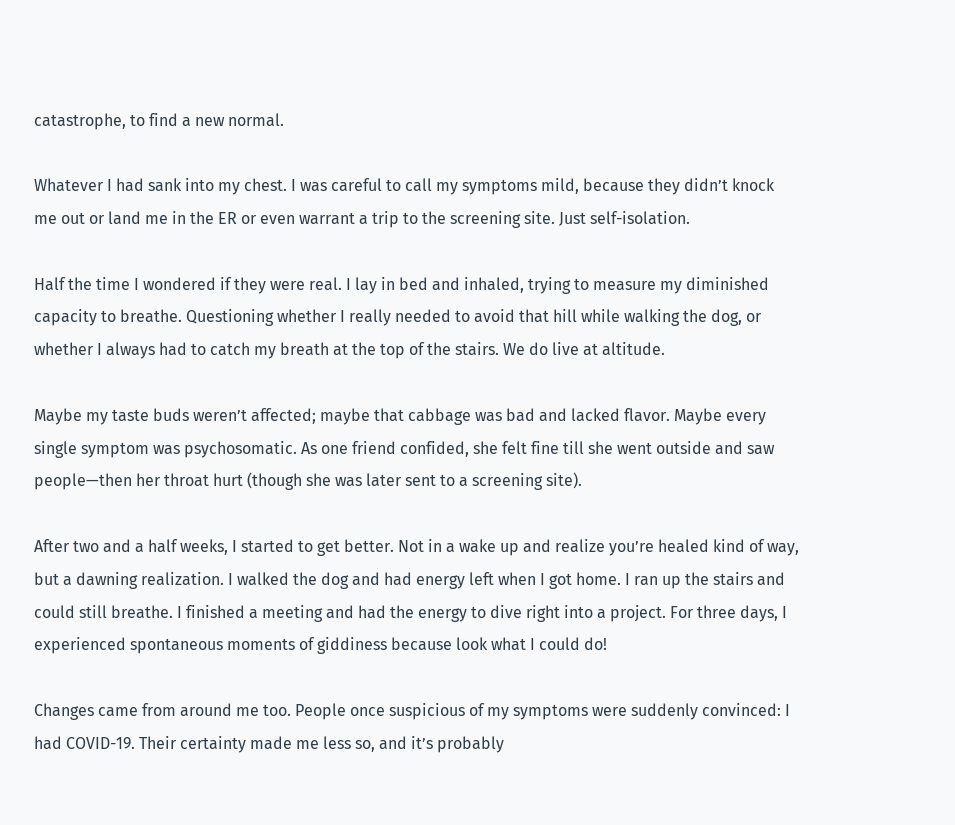catastrophe, to find a new normal.

Whatever I had sank into my chest. I was careful to call my symptoms mild, because they didn’t knock me out or land me in the ER or even warrant a trip to the screening site. Just self-isolation.

Half the time I wondered if they were real. I lay in bed and inhaled, trying to measure my diminished capacity to breathe. Questioning whether I really needed to avoid that hill while walking the dog, or whether I always had to catch my breath at the top of the stairs. We do live at altitude.

Maybe my taste buds weren’t affected; maybe that cabbage was bad and lacked flavor. Maybe every single symptom was psychosomatic. As one friend confided, she felt fine till she went outside and saw people—then her throat hurt (though she was later sent to a screening site).

After two and a half weeks, I started to get better. Not in a wake up and realize you’re healed kind of way, but a dawning realization. I walked the dog and had energy left when I got home. I ran up the stairs and could still breathe. I finished a meeting and had the energy to dive right into a project. For three days, I experienced spontaneous moments of giddiness because look what I could do!

Changes came from around me too. People once suspicious of my symptoms were suddenly convinced: I had COVID-19. Their certainty made me less so, and it’s probably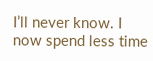I’ll never know. I now spend less time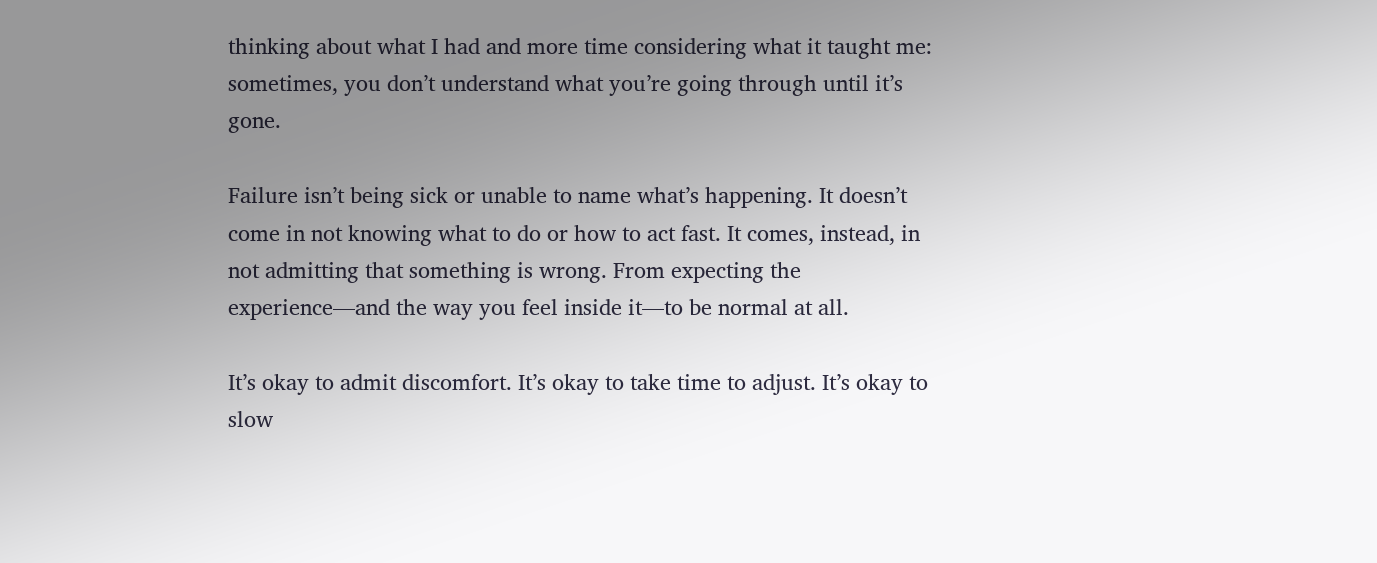thinking about what I had and more time considering what it taught me: sometimes, you don’t understand what you’re going through until it’s gone.

Failure isn’t being sick or unable to name what’s happening. It doesn’t come in not knowing what to do or how to act fast. It comes, instead, in not admitting that something is wrong. From expecting the experience—and the way you feel inside it—to be normal at all.

It’s okay to admit discomfort. It’s okay to take time to adjust. It’s okay to slow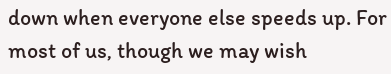down when everyone else speeds up. For most of us, though we may wish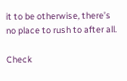it to be otherwise, there’s no place to rush to after all.

Check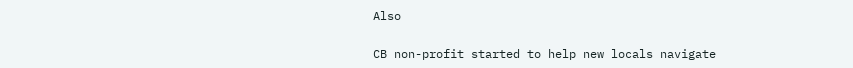Also

CB non-profit started to help new locals navigate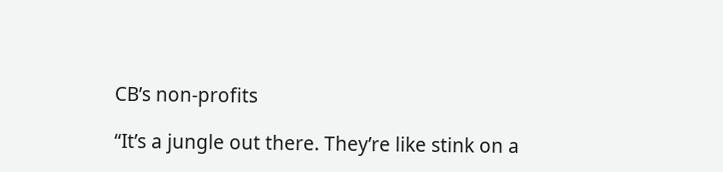CB’s non-profits

“It’s a jungle out there. They’re like stink on a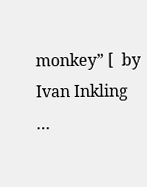monkey” [  by Ivan Inkling  …